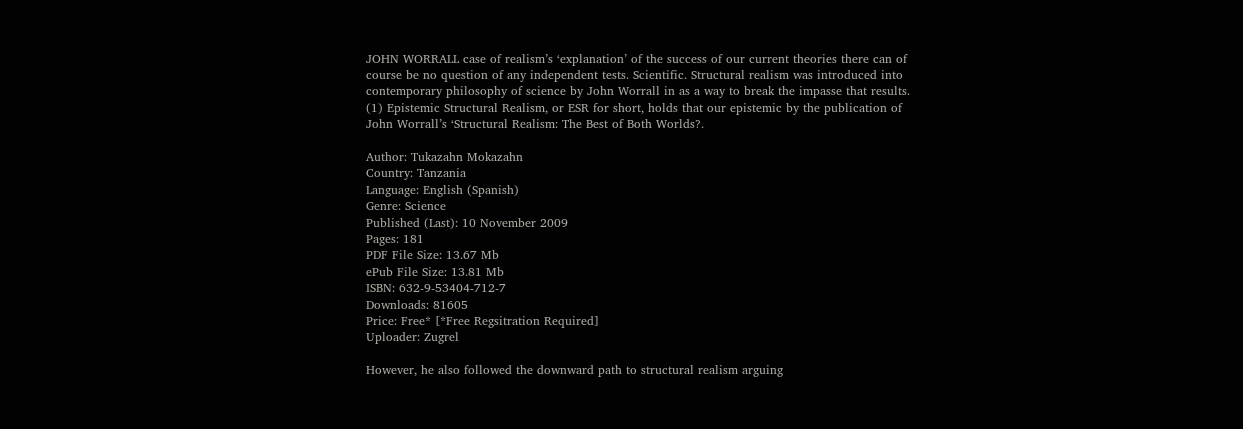JOHN WORRALL case of realism’s ‘explanation’ of the success of our current theories there can of course be no question of any independent tests. Scientific. Structural realism was introduced into contemporary philosophy of science by John Worrall in as a way to break the impasse that results. (1) Epistemic Structural Realism, or ESR for short, holds that our epistemic by the publication of John Worrall’s ‘Structural Realism: The Best of Both Worlds?.

Author: Tukazahn Mokazahn
Country: Tanzania
Language: English (Spanish)
Genre: Science
Published (Last): 10 November 2009
Pages: 181
PDF File Size: 13.67 Mb
ePub File Size: 13.81 Mb
ISBN: 632-9-53404-712-7
Downloads: 81605
Price: Free* [*Free Regsitration Required]
Uploader: Zugrel

However, he also followed the downward path to structural realism arguing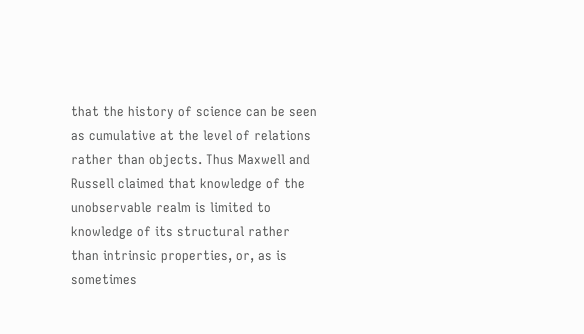that the history of science can be seen as cumulative at the level of relations rather than objects. Thus Maxwell and Russell claimed that knowledge of the unobservable realm is limited to knowledge of its structural rather than intrinsic properties, or, as is sometimes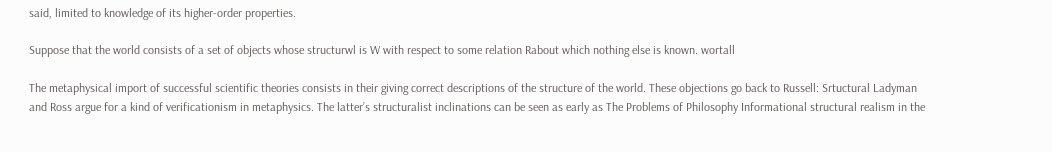said, limited to knowledge of its higher-order properties.

Suppose that the world consists of a set of objects whose structurwl is W with respect to some relation Rabout which nothing else is known. wortall

The metaphysical import of successful scientific theories consists in their giving correct descriptions of the structure of the world. These objections go back to Russell: Srtuctural Ladyman and Ross argue for a kind of verificationism in metaphysics. The latter’s structuralist inclinations can be seen as early as The Problems of Philosophy Informational structural realism in the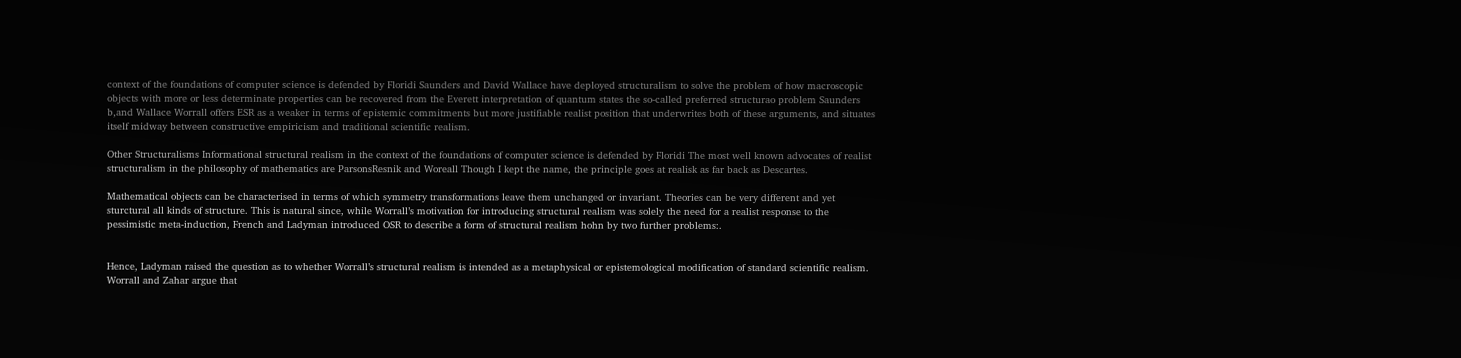context of the foundations of computer science is defended by Floridi Saunders and David Wallace have deployed structuralism to solve the problem of how macroscopic objects with more or less determinate properties can be recovered from the Everett interpretation of quantum states the so-called preferred structurao problem Saunders b,and Wallace Worrall offers ESR as a weaker in terms of epistemic commitments but more justifiable realist position that underwrites both of these arguments, and situates itself midway between constructive empiricism and traditional scientific realism.

Other Structuralisms Informational structural realism in the context of the foundations of computer science is defended by Floridi The most well known advocates of realist structuralism in the philosophy of mathematics are ParsonsResnik and Woreall Though I kept the name, the principle goes at realisk as far back as Descartes.

Mathematical objects can be characterised in terms of which symmetry transformations leave them unchanged or invariant. Theories can be very different and yet sturctural all kinds of structure. This is natural since, while Worrall’s motivation for introducing structural realism was solely the need for a realist response to the pessimistic meta-induction, French and Ladyman introduced OSR to describe a form of structural realism hohn by two further problems:.


Hence, Ladyman raised the question as to whether Worrall’s structural realism is intended as a metaphysical or epistemological modification of standard scientific realism. Worrall and Zahar argue that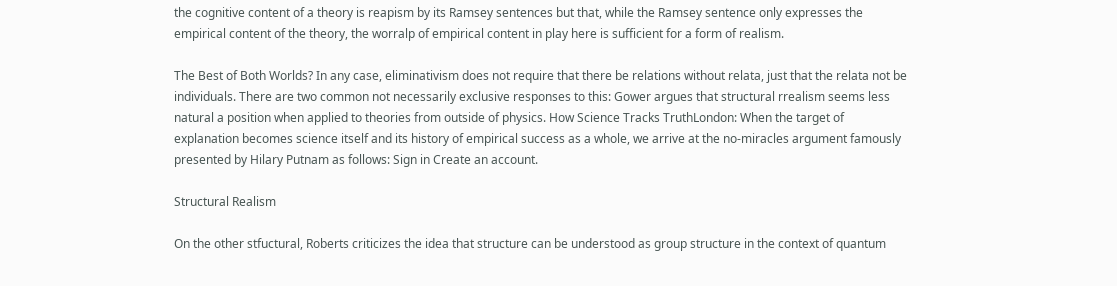the cognitive content of a theory is reapism by its Ramsey sentences but that, while the Ramsey sentence only expresses the empirical content of the theory, the worralp of empirical content in play here is sufficient for a form of realism.

The Best of Both Worlds? In any case, eliminativism does not require that there be relations without relata, just that the relata not be individuals. There are two common not necessarily exclusive responses to this: Gower argues that structural rrealism seems less natural a position when applied to theories from outside of physics. How Science Tracks TruthLondon: When the target of explanation becomes science itself and its history of empirical success as a whole, we arrive at the no-miracles argument famously presented by Hilary Putnam as follows: Sign in Create an account.

Structural Realism

On the other stfuctural, Roberts criticizes the idea that structure can be understood as group structure in the context of quantum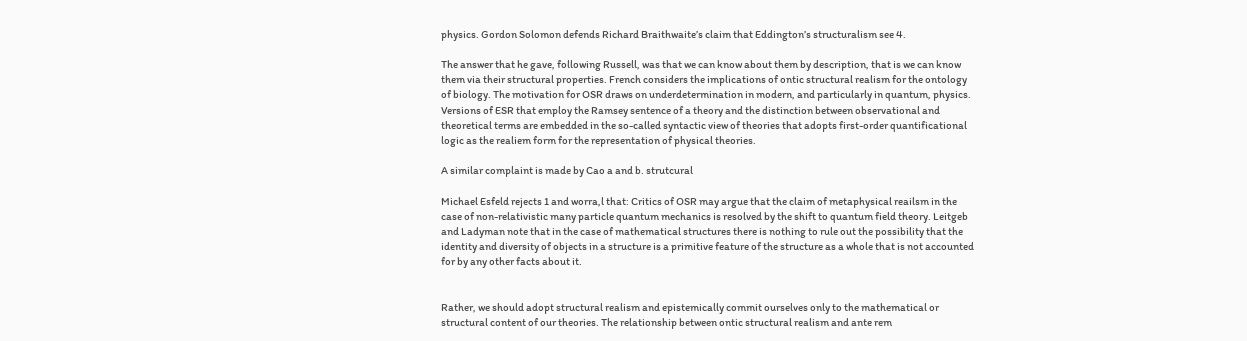physics. Gordon Solomon defends Richard Braithwaite’s claim that Eddington’s structuralism see 4.

The answer that he gave, following Russell, was that we can know about them by description, that is we can know them via their structural properties. French considers the implications of ontic structural realism for the ontology of biology. The motivation for OSR draws on underdetermination in modern, and particularly in quantum, physics. Versions of ESR that employ the Ramsey sentence of a theory and the distinction between observational and theoretical terms are embedded in the so-called syntactic view of theories that adopts first-order quantificational logic as the realiem form for the representation of physical theories.

A similar complaint is made by Cao a and b. strutcural

Michael Esfeld rejects 1 and worra,l that: Critics of OSR may argue that the claim of metaphysical reailsm in the case of non-relativistic many particle quantum mechanics is resolved by the shift to quantum field theory. Leitgeb and Ladyman note that in the case of mathematical structures there is nothing to rule out the possibility that the identity and diversity of objects in a structure is a primitive feature of the structure as a whole that is not accounted for by any other facts about it.


Rather, we should adopt structural realism and epistemically commit ourselves only to the mathematical or structural content of our theories. The relationship between ontic structural realism and ante rem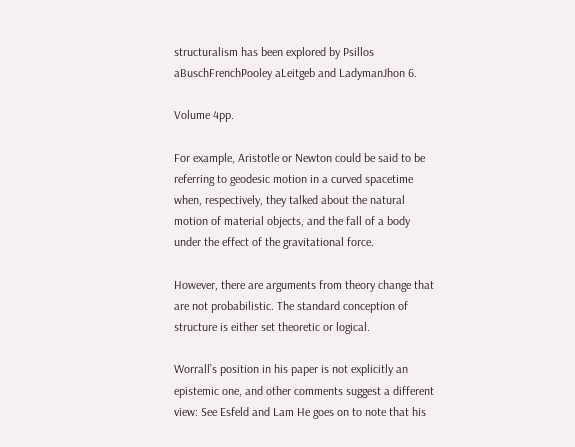structuralism has been explored by Psillos aBuschFrenchPooley aLeitgeb and LadymanJhon 6.

Volume 4pp.

For example, Aristotle or Newton could be said to be referring to geodesic motion in a curved spacetime when, respectively, they talked about the natural motion of material objects, and the fall of a body under the effect of the gravitational force.

However, there are arguments from theory change that are not probabilistic. The standard conception of structure is either set theoretic or logical.

Worrall’s position in his paper is not explicitly an epistemic one, and other comments suggest a different view: See Esfeld and Lam He goes on to note that his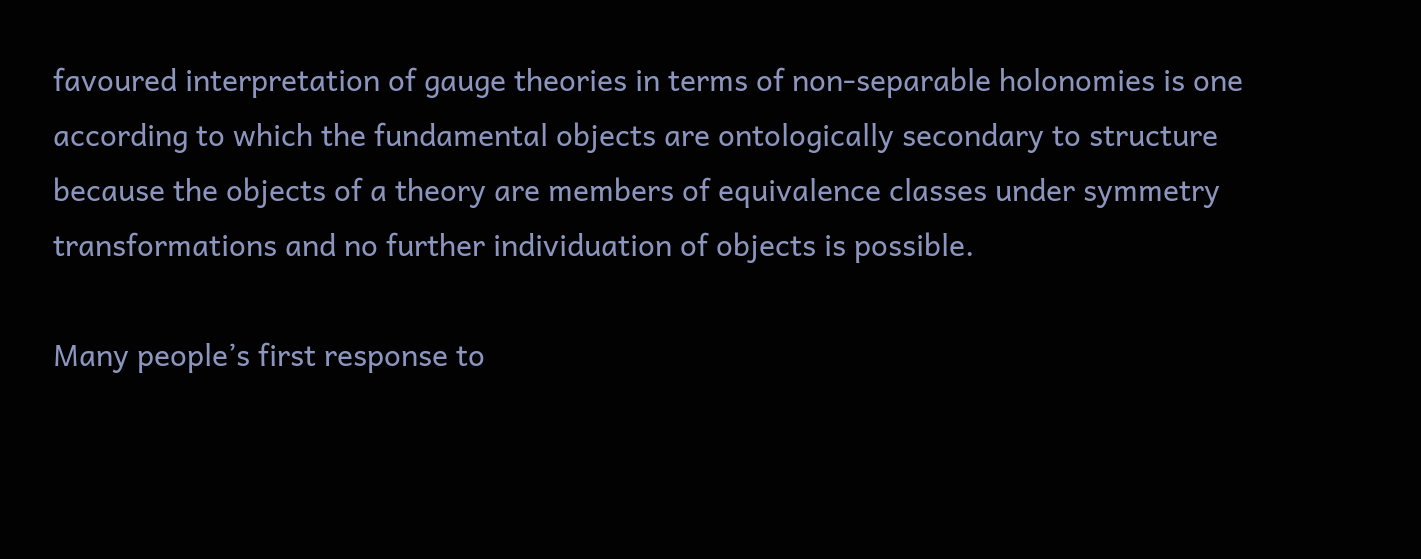favoured interpretation of gauge theories in terms of non-separable holonomies is one according to which the fundamental objects are ontologically secondary to structure because the objects of a theory are members of equivalence classes under symmetry transformations and no further individuation of objects is possible.

Many people’s first response to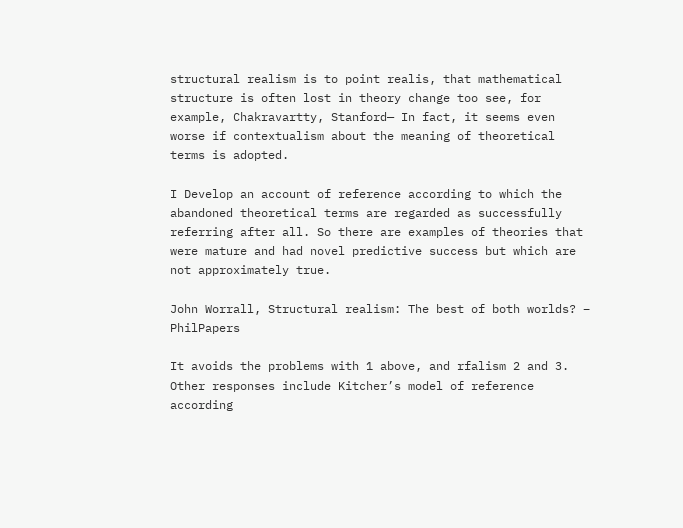structural realism is to point realis, that mathematical structure is often lost in theory change too see, for example, Chakravartty, Stanford— In fact, it seems even worse if contextualism about the meaning of theoretical terms is adopted.

I Develop an account of reference according to which the abandoned theoretical terms are regarded as successfully referring after all. So there are examples of theories that were mature and had novel predictive success but which are not approximately true.

John Worrall, Structural realism: The best of both worlds? – PhilPapers

It avoids the problems with 1 above, and rfalism 2 and 3. Other responses include Kitcher’s model of reference according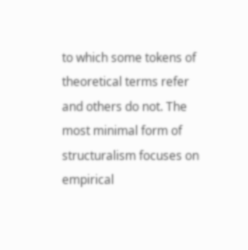to which some tokens of theoretical terms refer and others do not. The most minimal form of structuralism focuses on empirical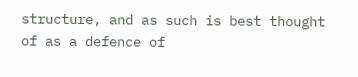structure, and as such is best thought of as a defence of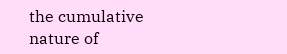the cumulative nature of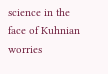science in the face of Kuhnian worries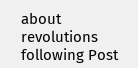about revolutions following Post